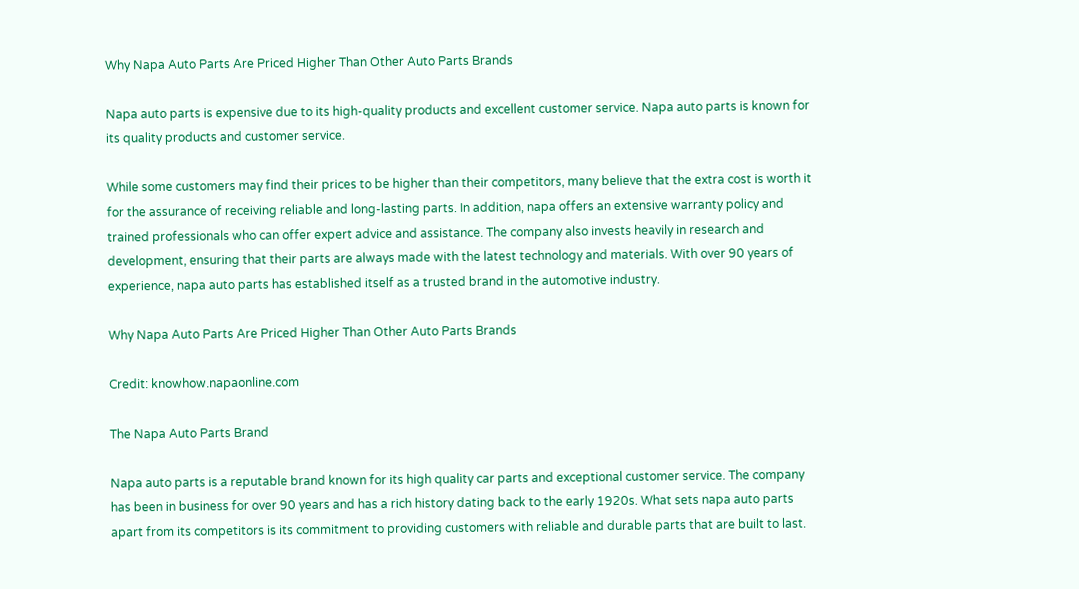Why Napa Auto Parts Are Priced Higher Than Other Auto Parts Brands

Napa auto parts is expensive due to its high-quality products and excellent customer service. Napa auto parts is known for its quality products and customer service.

While some customers may find their prices to be higher than their competitors, many believe that the extra cost is worth it for the assurance of receiving reliable and long-lasting parts. In addition, napa offers an extensive warranty policy and trained professionals who can offer expert advice and assistance. The company also invests heavily in research and development, ensuring that their parts are always made with the latest technology and materials. With over 90 years of experience, napa auto parts has established itself as a trusted brand in the automotive industry.

Why Napa Auto Parts Are Priced Higher Than Other Auto Parts Brands

Credit: knowhow.napaonline.com

The Napa Auto Parts Brand

Napa auto parts is a reputable brand known for its high quality car parts and exceptional customer service. The company has been in business for over 90 years and has a rich history dating back to the early 1920s. What sets napa auto parts apart from its competitors is its commitment to providing customers with reliable and durable parts that are built to last.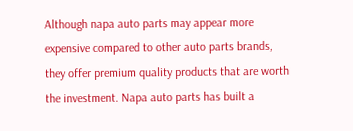Although napa auto parts may appear more expensive compared to other auto parts brands, they offer premium quality products that are worth the investment. Napa auto parts has built a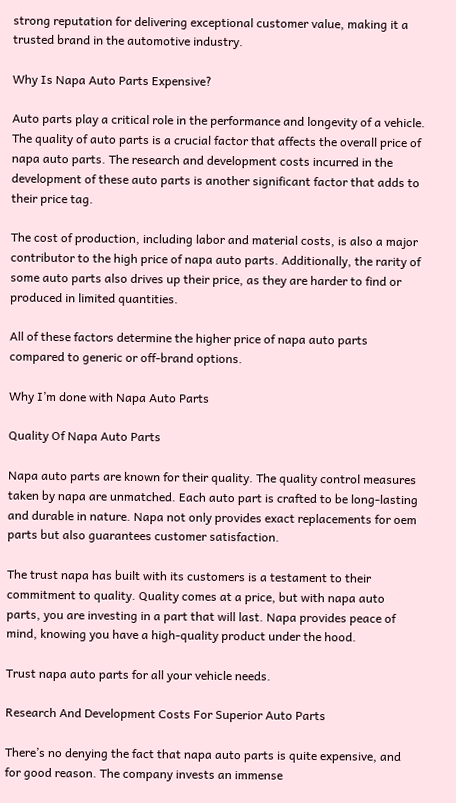strong reputation for delivering exceptional customer value, making it a trusted brand in the automotive industry.

Why Is Napa Auto Parts Expensive?

Auto parts play a critical role in the performance and longevity of a vehicle. The quality of auto parts is a crucial factor that affects the overall price of napa auto parts. The research and development costs incurred in the development of these auto parts is another significant factor that adds to their price tag.

The cost of production, including labor and material costs, is also a major contributor to the high price of napa auto parts. Additionally, the rarity of some auto parts also drives up their price, as they are harder to find or produced in limited quantities.

All of these factors determine the higher price of napa auto parts compared to generic or off-brand options.

Why I’m done with Napa Auto Parts

Quality Of Napa Auto Parts

Napa auto parts are known for their quality. The quality control measures taken by napa are unmatched. Each auto part is crafted to be long-lasting and durable in nature. Napa not only provides exact replacements for oem parts but also guarantees customer satisfaction.

The trust napa has built with its customers is a testament to their commitment to quality. Quality comes at a price, but with napa auto parts, you are investing in a part that will last. Napa provides peace of mind, knowing you have a high-quality product under the hood.

Trust napa auto parts for all your vehicle needs.

Research And Development Costs For Superior Auto Parts

There’s no denying the fact that napa auto parts is quite expensive, and for good reason. The company invests an immense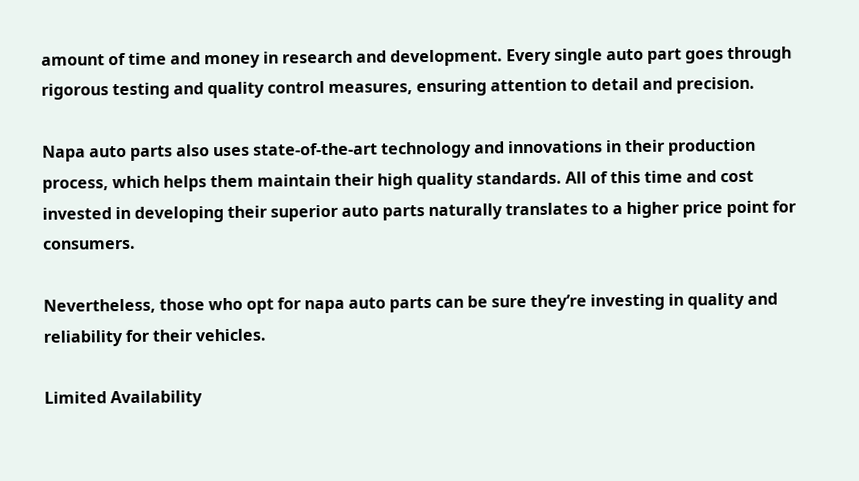amount of time and money in research and development. Every single auto part goes through rigorous testing and quality control measures, ensuring attention to detail and precision.

Napa auto parts also uses state-of-the-art technology and innovations in their production process, which helps them maintain their high quality standards. All of this time and cost invested in developing their superior auto parts naturally translates to a higher price point for consumers.

Nevertheless, those who opt for napa auto parts can be sure they’re investing in quality and reliability for their vehicles.

Limited Availability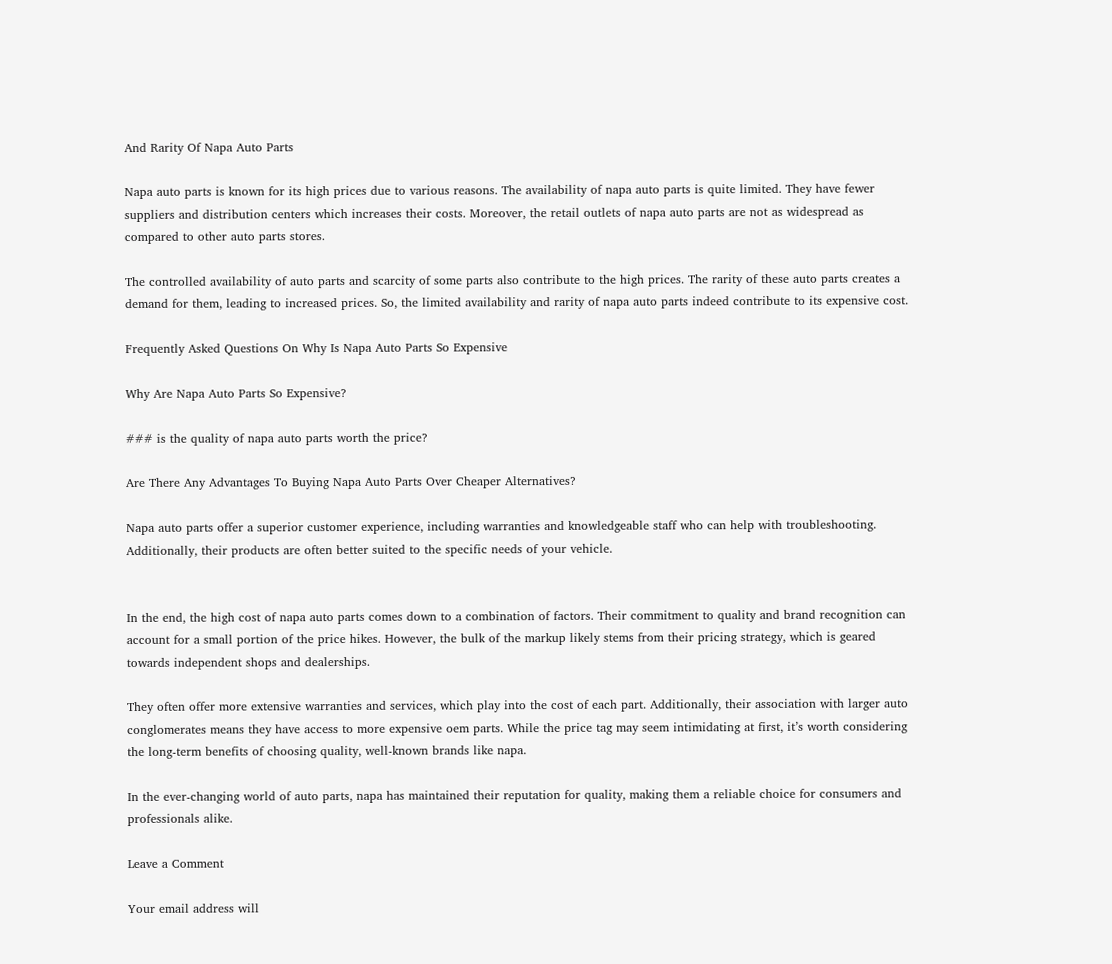And Rarity Of Napa Auto Parts

Napa auto parts is known for its high prices due to various reasons. The availability of napa auto parts is quite limited. They have fewer suppliers and distribution centers which increases their costs. Moreover, the retail outlets of napa auto parts are not as widespread as compared to other auto parts stores.

The controlled availability of auto parts and scarcity of some parts also contribute to the high prices. The rarity of these auto parts creates a demand for them, leading to increased prices. So, the limited availability and rarity of napa auto parts indeed contribute to its expensive cost.

Frequently Asked Questions On Why Is Napa Auto Parts So Expensive

Why Are Napa Auto Parts So Expensive?

### is the quality of napa auto parts worth the price?

Are There Any Advantages To Buying Napa Auto Parts Over Cheaper Alternatives?

Napa auto parts offer a superior customer experience, including warranties and knowledgeable staff who can help with troubleshooting. Additionally, their products are often better suited to the specific needs of your vehicle.


In the end, the high cost of napa auto parts comes down to a combination of factors. Their commitment to quality and brand recognition can account for a small portion of the price hikes. However, the bulk of the markup likely stems from their pricing strategy, which is geared towards independent shops and dealerships.

They often offer more extensive warranties and services, which play into the cost of each part. Additionally, their association with larger auto conglomerates means they have access to more expensive oem parts. While the price tag may seem intimidating at first, it’s worth considering the long-term benefits of choosing quality, well-known brands like napa.

In the ever-changing world of auto parts, napa has maintained their reputation for quality, making them a reliable choice for consumers and professionals alike.

Leave a Comment

Your email address will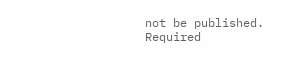not be published. Required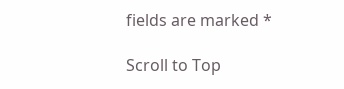fields are marked *

Scroll to Top